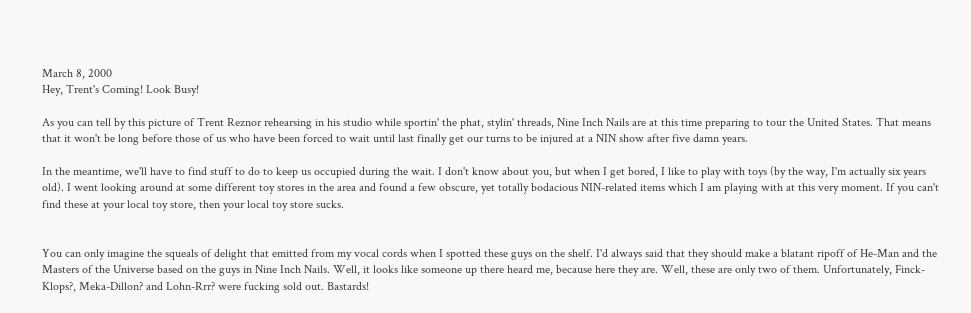March 8, 2000
Hey, Trent's Coming! Look Busy!

As you can tell by this picture of Trent Reznor rehearsing in his studio while sportin' the phat, stylin' threads, Nine Inch Nails are at this time preparing to tour the United States. That means that it won't be long before those of us who have been forced to wait until last finally get our turns to be injured at a NIN show after five damn years.

In the meantime, we'll have to find stuff to do to keep us occupied during the wait. I don't know about you, but when I get bored, I like to play with toys (by the way, I'm actually six years old). I went looking around at some different toy stores in the area and found a few obscure, yet totally bodacious NIN-related items which I am playing with at this very moment. If you can't find these at your local toy store, then your local toy store sucks.


You can only imagine the squeals of delight that emitted from my vocal cords when I spotted these guys on the shelf. I'd always said that they should make a blatant ripoff of He-Man and the Masters of the Universe based on the guys in Nine Inch Nails. Well, it looks like someone up there heard me, because here they are. Well, these are only two of them. Unfortunately, Finck-Klops?, Meka-Dillon? and Lohn-Rrr? were fucking sold out. Bastards!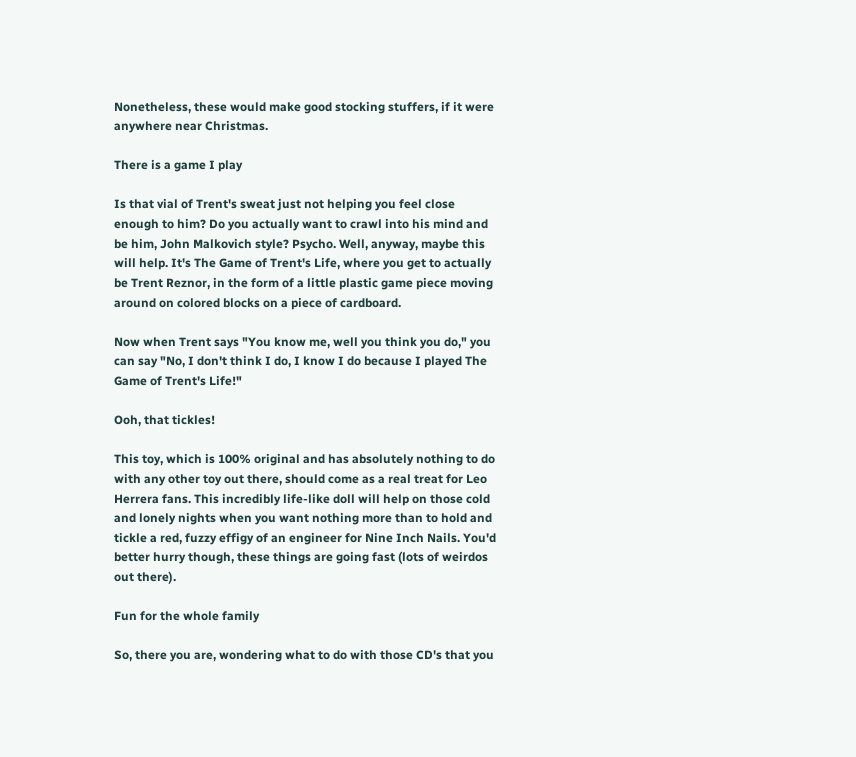Nonetheless, these would make good stocking stuffers, if it were anywhere near Christmas.

There is a game I play

Is that vial of Trent's sweat just not helping you feel close enough to him? Do you actually want to crawl into his mind and be him, John Malkovich style? Psycho. Well, anyway, maybe this will help. It's The Game of Trent's Life, where you get to actually be Trent Reznor, in the form of a little plastic game piece moving around on colored blocks on a piece of cardboard.

Now when Trent says "You know me, well you think you do," you can say "No, I don't think I do, I know I do because I played The Game of Trent's Life!"

Ooh, that tickles!

This toy, which is 100% original and has absolutely nothing to do with any other toy out there, should come as a real treat for Leo Herrera fans. This incredibly life-like doll will help on those cold and lonely nights when you want nothing more than to hold and tickle a red, fuzzy effigy of an engineer for Nine Inch Nails. You'd better hurry though, these things are going fast (lots of weirdos out there).

Fun for the whole family

So, there you are, wondering what to do with those CD's that you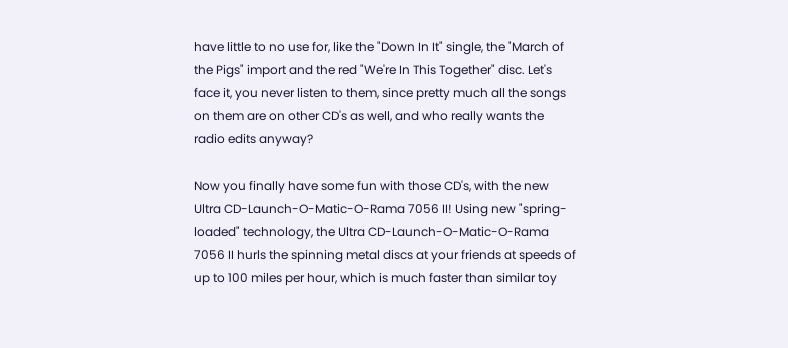have little to no use for, like the "Down In It" single, the "March of the Pigs" import and the red "We're In This Together" disc. Let's face it, you never listen to them, since pretty much all the songs on them are on other CD's as well, and who really wants the radio edits anyway?

Now you finally have some fun with those CD's, with the new Ultra CD-Launch-O-Matic-O-Rama 7056 II! Using new "spring-loaded" technology, the Ultra CD-Launch-O-Matic-O-Rama 7056 II hurls the spinning metal discs at your friends at speeds of up to 100 miles per hour, which is much faster than similar toy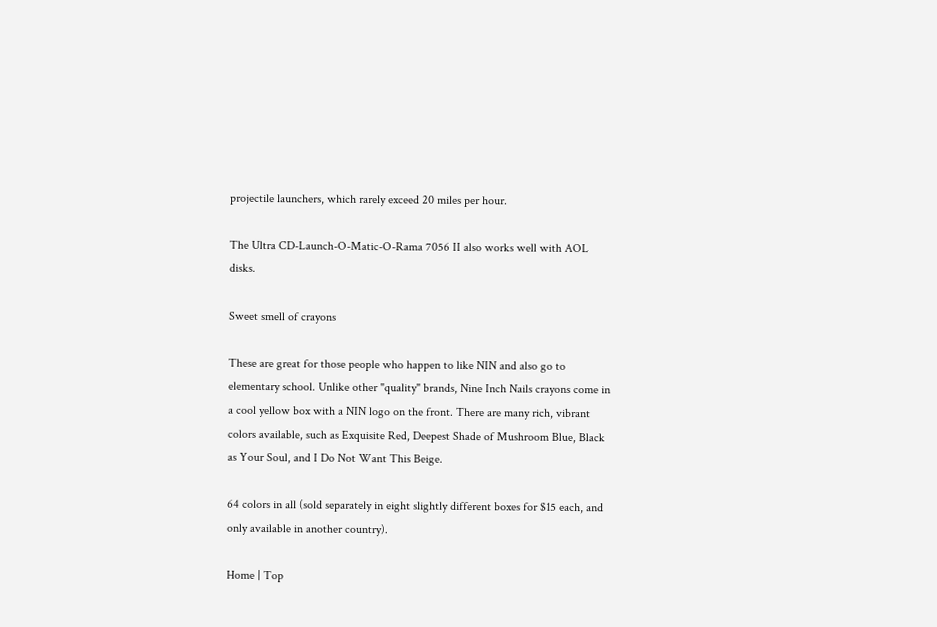projectile launchers, which rarely exceed 20 miles per hour.

The Ultra CD-Launch-O-Matic-O-Rama 7056 II also works well with AOL disks.

Sweet smell of crayons

These are great for those people who happen to like NIN and also go to elementary school. Unlike other "quality" brands, Nine Inch Nails crayons come in a cool yellow box with a NIN logo on the front. There are many rich, vibrant colors available, such as Exquisite Red, Deepest Shade of Mushroom Blue, Black as Your Soul, and I Do Not Want This Beige.

64 colors in all (sold separately in eight slightly different boxes for $15 each, and only available in another country).

Home | Top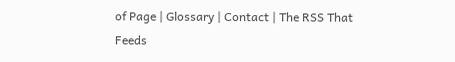of Page | Glossary | Contact | The RSS That Feeds